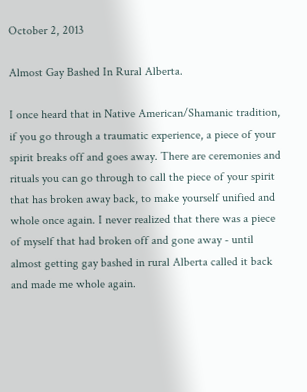October 2, 2013

Almost Gay Bashed In Rural Alberta.

I once heard that in Native American/Shamanic tradition, if you go through a traumatic experience, a piece of your spirit breaks off and goes away. There are ceremonies and rituals you can go through to call the piece of your spirit that has broken away back, to make yourself unified and whole once again. I never realized that there was a piece of myself that had broken off and gone away - until almost getting gay bashed in rural Alberta called it back and made me whole again.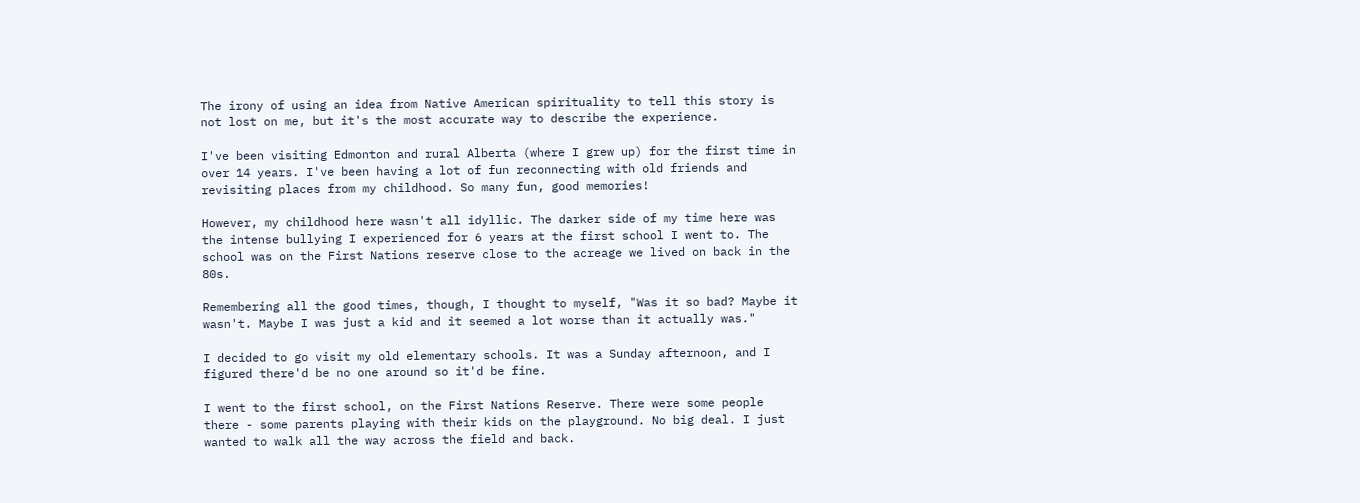The irony of using an idea from Native American spirituality to tell this story is not lost on me, but it's the most accurate way to describe the experience.

I've been visiting Edmonton and rural Alberta (where I grew up) for the first time in over 14 years. I've been having a lot of fun reconnecting with old friends and revisiting places from my childhood. So many fun, good memories!

However, my childhood here wasn't all idyllic. The darker side of my time here was the intense bullying I experienced for 6 years at the first school I went to. The school was on the First Nations reserve close to the acreage we lived on back in the 80s.

Remembering all the good times, though, I thought to myself, "Was it so bad? Maybe it wasn't. Maybe I was just a kid and it seemed a lot worse than it actually was."

I decided to go visit my old elementary schools. It was a Sunday afternoon, and I figured there'd be no one around so it'd be fine.

I went to the first school, on the First Nations Reserve. There were some people there - some parents playing with their kids on the playground. No big deal. I just wanted to walk all the way across the field and back.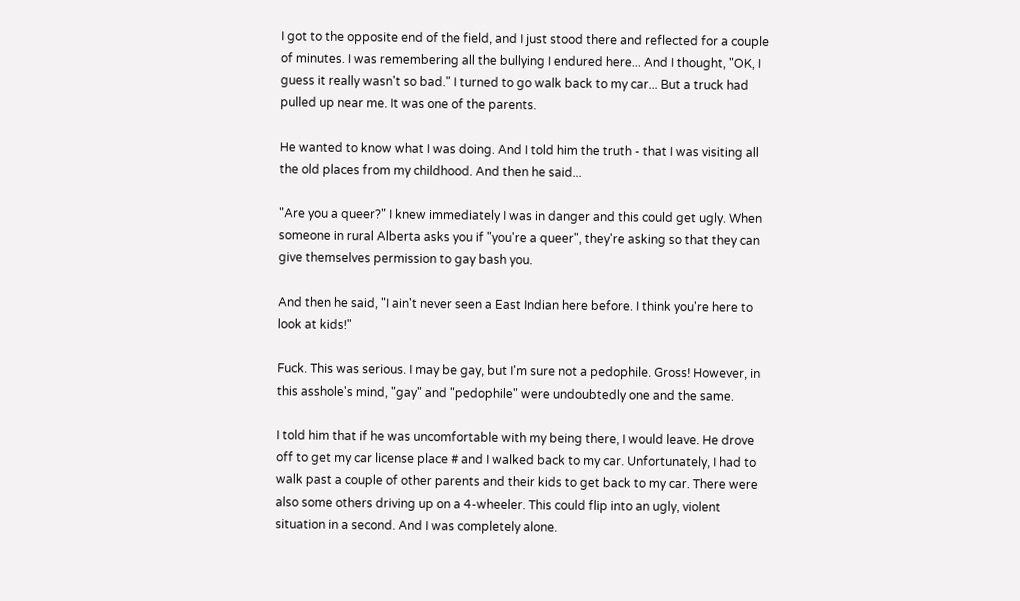I got to the opposite end of the field, and I just stood there and reflected for a couple of minutes. I was remembering all the bullying I endured here... And I thought, "OK, I guess it really wasn't so bad." I turned to go walk back to my car... But a truck had pulled up near me. It was one of the parents.

He wanted to know what I was doing. And I told him the truth - that I was visiting all the old places from my childhood. And then he said...

"Are you a queer?" I knew immediately I was in danger and this could get ugly. When someone in rural Alberta asks you if "you're a queer", they're asking so that they can give themselves permission to gay bash you.

And then he said, "I ain't never seen a East Indian here before. I think you're here to look at kids!"

Fuck. This was serious. I may be gay, but I'm sure not a pedophile. Gross! However, in this asshole's mind, "gay" and "pedophile" were undoubtedly one and the same.

I told him that if he was uncomfortable with my being there, I would leave. He drove off to get my car license place # and I walked back to my car. Unfortunately, I had to walk past a couple of other parents and their kids to get back to my car. There were also some others driving up on a 4-wheeler. This could flip into an ugly, violent situation in a second. And I was completely alone.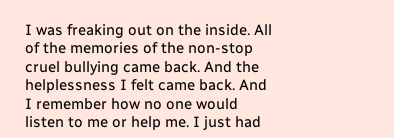I was freaking out on the inside. All of the memories of the non-stop cruel bullying came back. And the helplessness I felt came back. And I remember how no one would listen to me or help me. I just had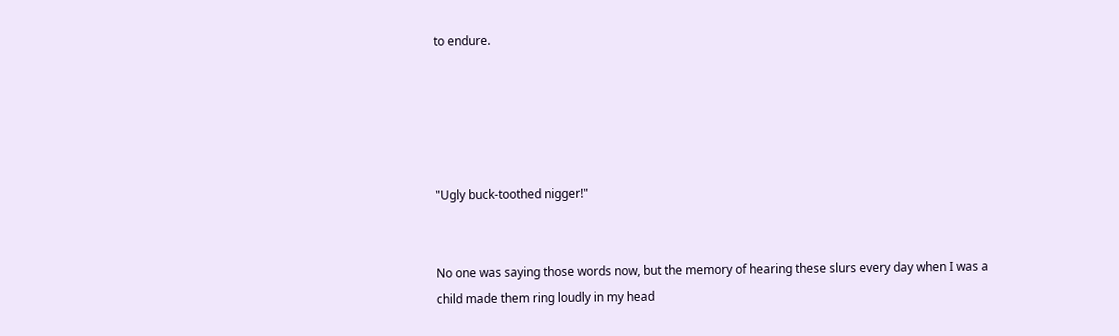to endure.





"Ugly buck-toothed nigger!"


No one was saying those words now, but the memory of hearing these slurs every day when I was a child made them ring loudly in my head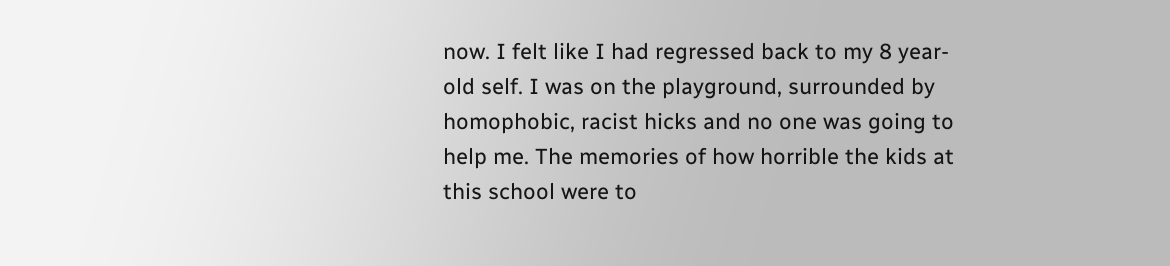now. I felt like I had regressed back to my 8 year-old self. I was on the playground, surrounded by homophobic, racist hicks and no one was going to help me. The memories of how horrible the kids at this school were to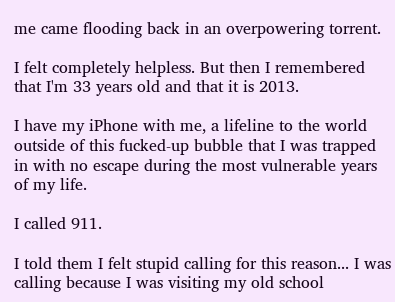me came flooding back in an overpowering torrent.

I felt completely helpless. But then I remembered that I'm 33 years old and that it is 2013.

I have my iPhone with me, a lifeline to the world outside of this fucked-up bubble that I was trapped in with no escape during the most vulnerable years of my life.

I called 911.

I told them I felt stupid calling for this reason... I was calling because I was visiting my old school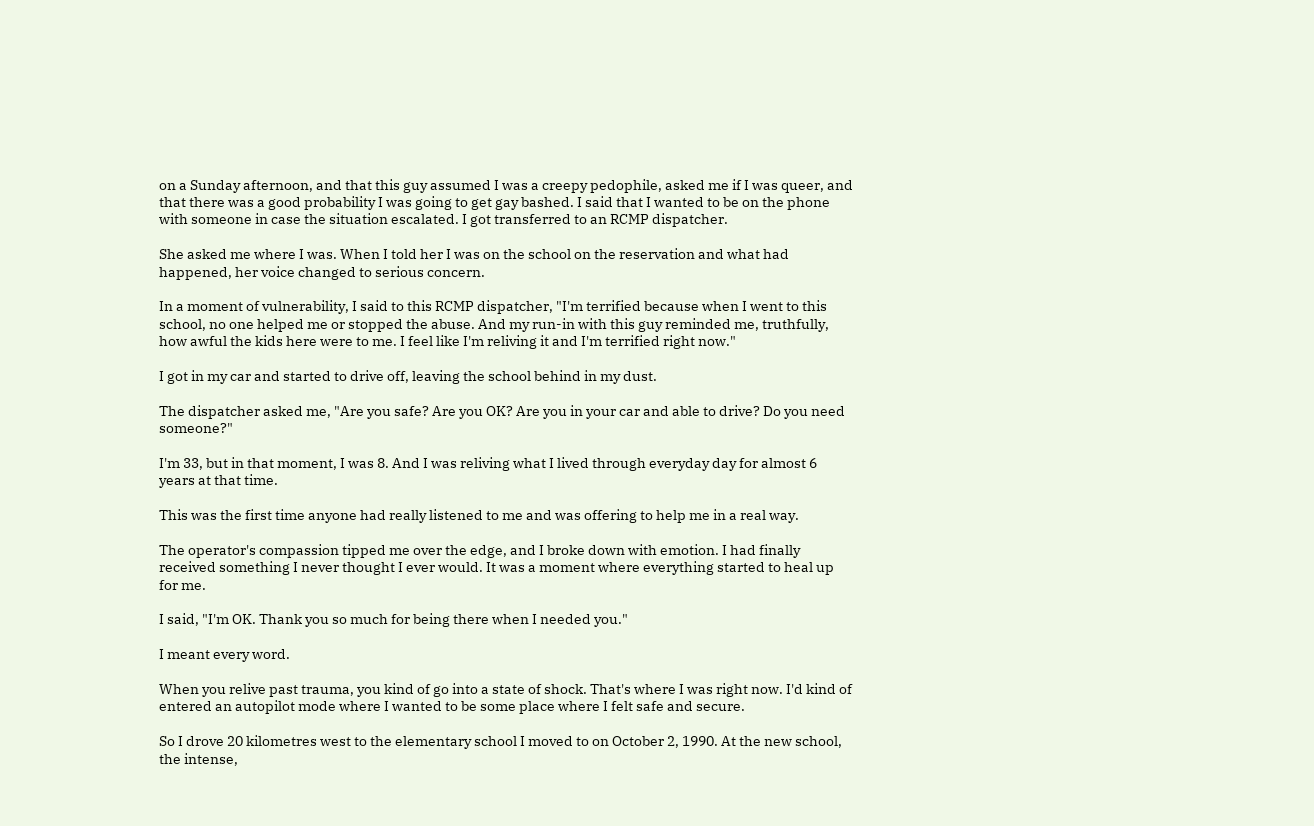on a Sunday afternoon, and that this guy assumed I was a creepy pedophile, asked me if I was queer, and that there was a good probability I was going to get gay bashed. I said that I wanted to be on the phone with someone in case the situation escalated. I got transferred to an RCMP dispatcher.

She asked me where I was. When I told her I was on the school on the reservation and what had happened, her voice changed to serious concern.

In a moment of vulnerability, I said to this RCMP dispatcher, "I'm terrified because when I went to this school, no one helped me or stopped the abuse. And my run-in with this guy reminded me, truthfully, how awful the kids here were to me. I feel like I'm reliving it and I'm terrified right now."

I got in my car and started to drive off, leaving the school behind in my dust.

The dispatcher asked me, "Are you safe? Are you OK? Are you in your car and able to drive? Do you need someone?"

I'm 33, but in that moment, I was 8. And I was reliving what I lived through everyday day for almost 6 years at that time.

This was the first time anyone had really listened to me and was offering to help me in a real way.

The operator's compassion tipped me over the edge, and I broke down with emotion. I had finally received something I never thought I ever would. It was a moment where everything started to heal up for me.

I said, "I'm OK. Thank you so much for being there when I needed you."

I meant every word.

When you relive past trauma, you kind of go into a state of shock. That's where I was right now. I'd kind of entered an autopilot mode where I wanted to be some place where I felt safe and secure.

So I drove 20 kilometres west to the elementary school I moved to on October 2, 1990. At the new school, the intense,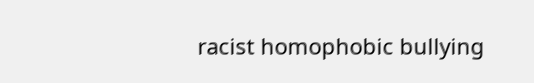racist homophobic bullying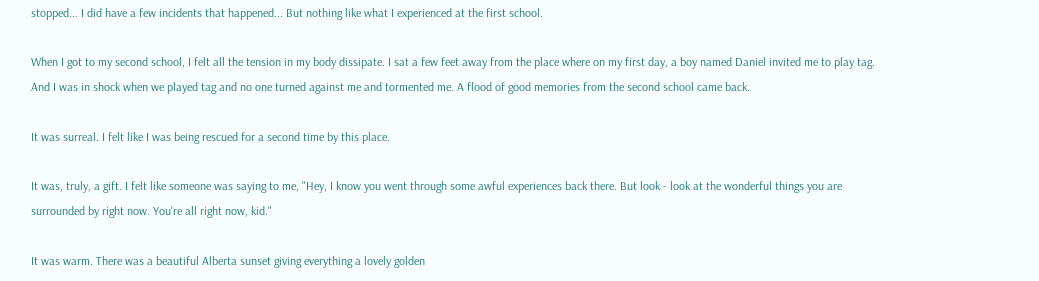stopped... I did have a few incidents that happened... But nothing like what I experienced at the first school.

When I got to my second school, I felt all the tension in my body dissipate. I sat a few feet away from the place where on my first day, a boy named Daniel invited me to play tag. And I was in shock when we played tag and no one turned against me and tormented me. A flood of good memories from the second school came back.

It was surreal. I felt like I was being rescued for a second time by this place.

It was, truly, a gift. I felt like someone was saying to me, "Hey, I know you went through some awful experiences back there. But look - look at the wonderful things you are surrounded by right now. You're all right now, kid."

It was warm. There was a beautiful Alberta sunset giving everything a lovely golden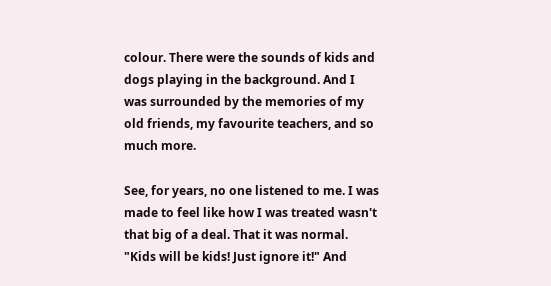colour. There were the sounds of kids and dogs playing in the background. And I was surrounded by the memories of my old friends, my favourite teachers, and so much more.

See, for years, no one listened to me. I was made to feel like how I was treated wasn't that big of a deal. That it was normal. "Kids will be kids! Just ignore it!" And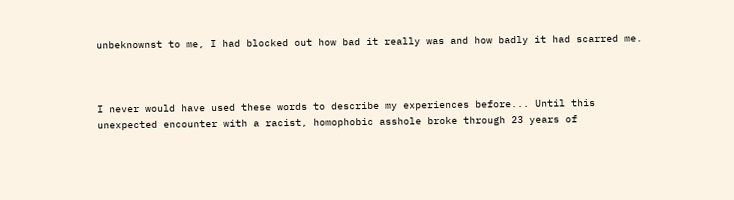unbeknownst to me, I had blocked out how bad it really was and how badly it had scarred me.



I never would have used these words to describe my experiences before... Until this unexpected encounter with a racist, homophobic asshole broke through 23 years of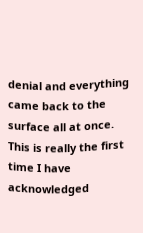denial and everything came back to the surface all at once. This is really the first time I have acknowledged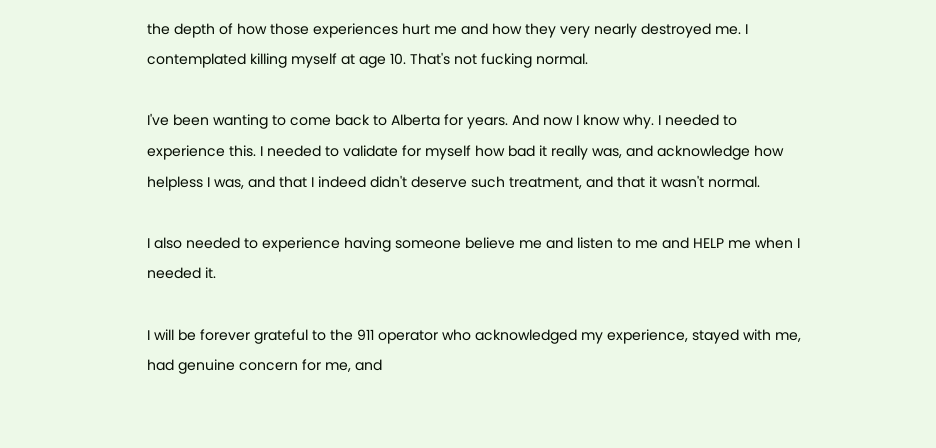the depth of how those experiences hurt me and how they very nearly destroyed me. I contemplated killing myself at age 10. That's not fucking normal.

I've been wanting to come back to Alberta for years. And now I know why. I needed to experience this. I needed to validate for myself how bad it really was, and acknowledge how helpless I was, and that I indeed didn't deserve such treatment, and that it wasn't normal.

I also needed to experience having someone believe me and listen to me and HELP me when I needed it.

I will be forever grateful to the 911 operator who acknowledged my experience, stayed with me, had genuine concern for me, and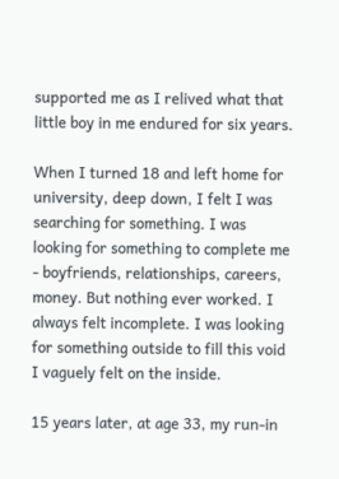supported me as I relived what that little boy in me endured for six years.

When I turned 18 and left home for university, deep down, I felt I was searching for something. I was looking for something to complete me - boyfriends, relationships, careers, money. But nothing ever worked. I always felt incomplete. I was looking for something outside to fill this void I vaguely felt on the inside.

15 years later, at age 33, my run-in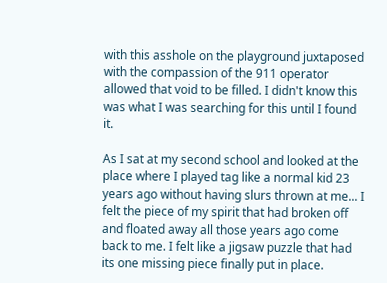with this asshole on the playground juxtaposed with the compassion of the 911 operator allowed that void to be filled. I didn't know this was what I was searching for this until I found it.

As I sat at my second school and looked at the place where I played tag like a normal kid 23 years ago without having slurs thrown at me... I felt the piece of my spirit that had broken off and floated away all those years ago come back to me. I felt like a jigsaw puzzle that had its one missing piece finally put in place.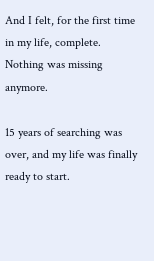And I felt, for the first time in my life, complete. Nothing was missing anymore.

15 years of searching was over, and my life was finally ready to start.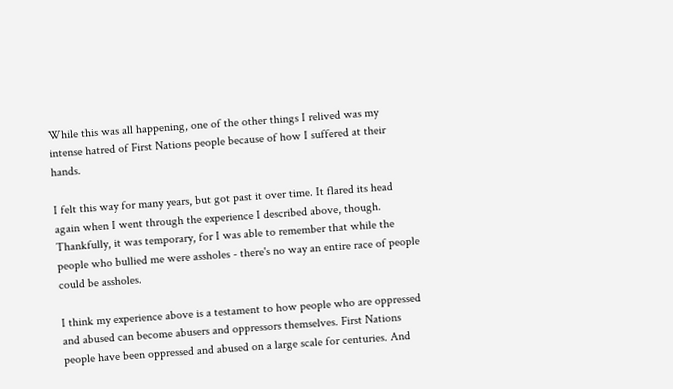While this was all happening, one of the other things I relived was my intense hatred of First Nations people because of how I suffered at their hands.

I felt this way for many years, but got past it over time. It flared its head again when I went through the experience I described above, though. Thankfully, it was temporary, for I was able to remember that while the people who bullied me were assholes - there's no way an entire race of people could be assholes.

I think my experience above is a testament to how people who are oppressed and abused can become abusers and oppressors themselves. First Nations people have been oppressed and abused on a large scale for centuries. And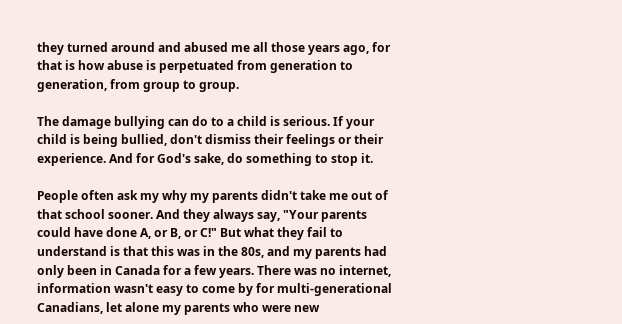they turned around and abused me all those years ago, for that is how abuse is perpetuated from generation to generation, from group to group.

The damage bullying can do to a child is serious. If your child is being bullied, don't dismiss their feelings or their experience. And for God's sake, do something to stop it.

People often ask my why my parents didn't take me out of that school sooner. And they always say, "Your parents could have done A, or B, or C!" But what they fail to understand is that this was in the 80s, and my parents had only been in Canada for a few years. There was no internet, information wasn't easy to come by for multi-generational Canadians, let alone my parents who were new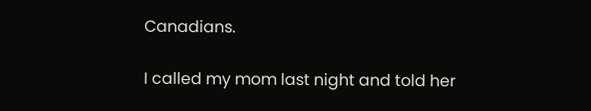Canadians.

I called my mom last night and told her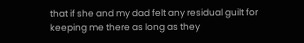that if she and my dad felt any residual guilt for keeping me there as long as they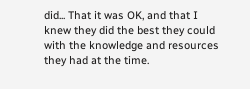did... That it was OK, and that I knew they did the best they could with the knowledge and resources they had at the time.